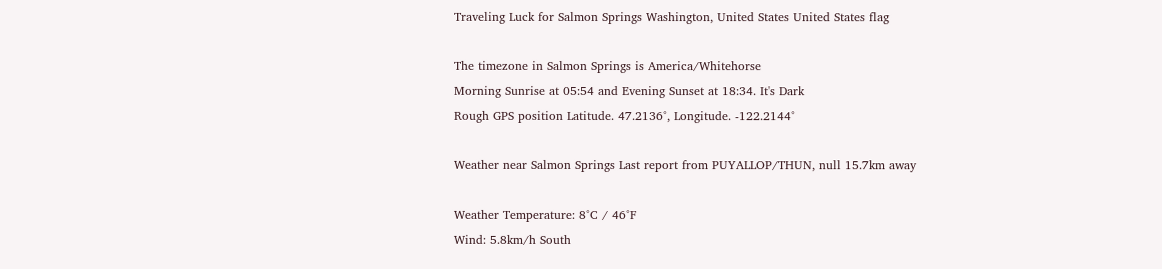Traveling Luck for Salmon Springs Washington, United States United States flag

The timezone in Salmon Springs is America/Whitehorse
Morning Sunrise at 05:54 and Evening Sunset at 18:34. It's Dark
Rough GPS position Latitude. 47.2136°, Longitude. -122.2144°

Weather near Salmon Springs Last report from PUYALLOP/THUN, null 15.7km away

Weather Temperature: 8°C / 46°F
Wind: 5.8km/h South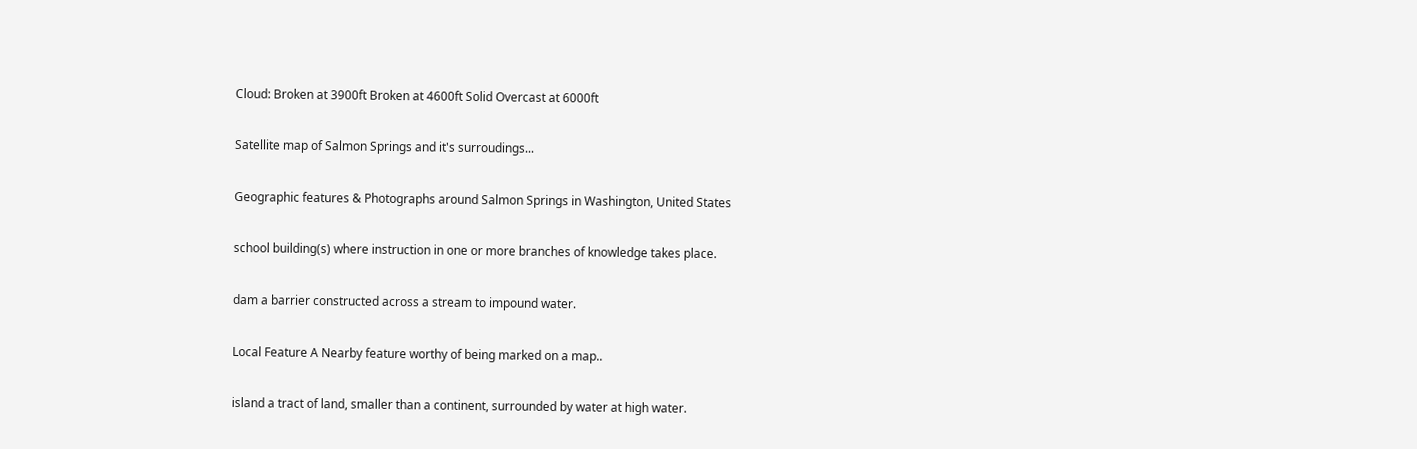Cloud: Broken at 3900ft Broken at 4600ft Solid Overcast at 6000ft

Satellite map of Salmon Springs and it's surroudings...

Geographic features & Photographs around Salmon Springs in Washington, United States

school building(s) where instruction in one or more branches of knowledge takes place.

dam a barrier constructed across a stream to impound water.

Local Feature A Nearby feature worthy of being marked on a map..

island a tract of land, smaller than a continent, surrounded by water at high water.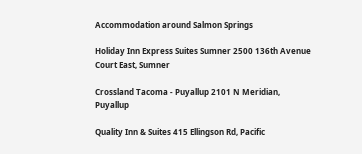Accommodation around Salmon Springs

Holiday Inn Express Suites Sumner 2500 136th Avenue Court East, Sumner

Crossland Tacoma - Puyallup 2101 N Meridian, Puyallup

Quality Inn & Suites 415 Ellingson Rd, Pacific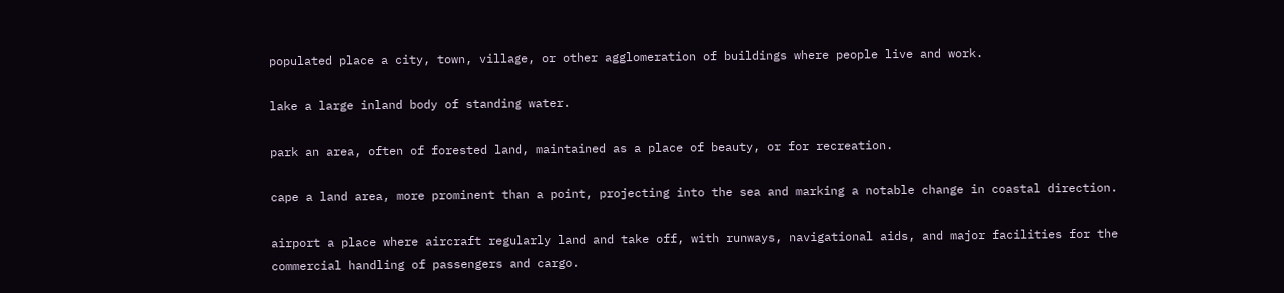populated place a city, town, village, or other agglomeration of buildings where people live and work.

lake a large inland body of standing water.

park an area, often of forested land, maintained as a place of beauty, or for recreation.

cape a land area, more prominent than a point, projecting into the sea and marking a notable change in coastal direction.

airport a place where aircraft regularly land and take off, with runways, navigational aids, and major facilities for the commercial handling of passengers and cargo.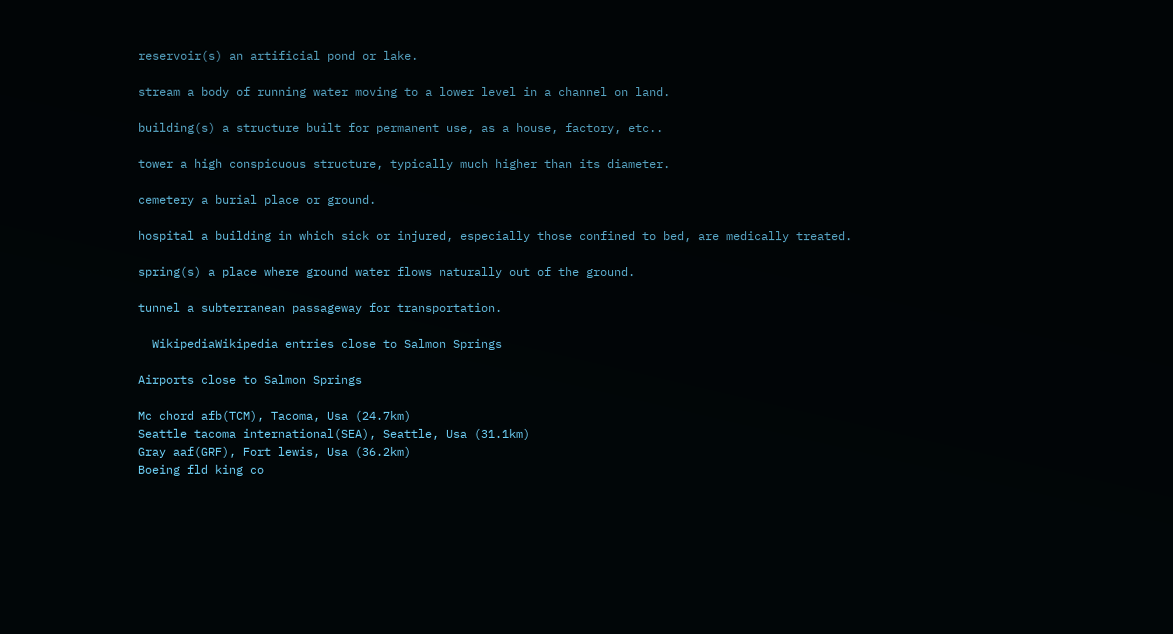reservoir(s) an artificial pond or lake.

stream a body of running water moving to a lower level in a channel on land.

building(s) a structure built for permanent use, as a house, factory, etc..

tower a high conspicuous structure, typically much higher than its diameter.

cemetery a burial place or ground.

hospital a building in which sick or injured, especially those confined to bed, are medically treated.

spring(s) a place where ground water flows naturally out of the ground.

tunnel a subterranean passageway for transportation.

  WikipediaWikipedia entries close to Salmon Springs

Airports close to Salmon Springs

Mc chord afb(TCM), Tacoma, Usa (24.7km)
Seattle tacoma international(SEA), Seattle, Usa (31.1km)
Gray aaf(GRF), Fort lewis, Usa (36.2km)
Boeing fld king co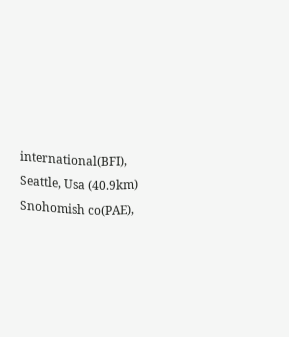international(BFI), Seattle, Usa (40.9km)
Snohomish co(PAE),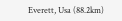Everett, Usa (88.2km)